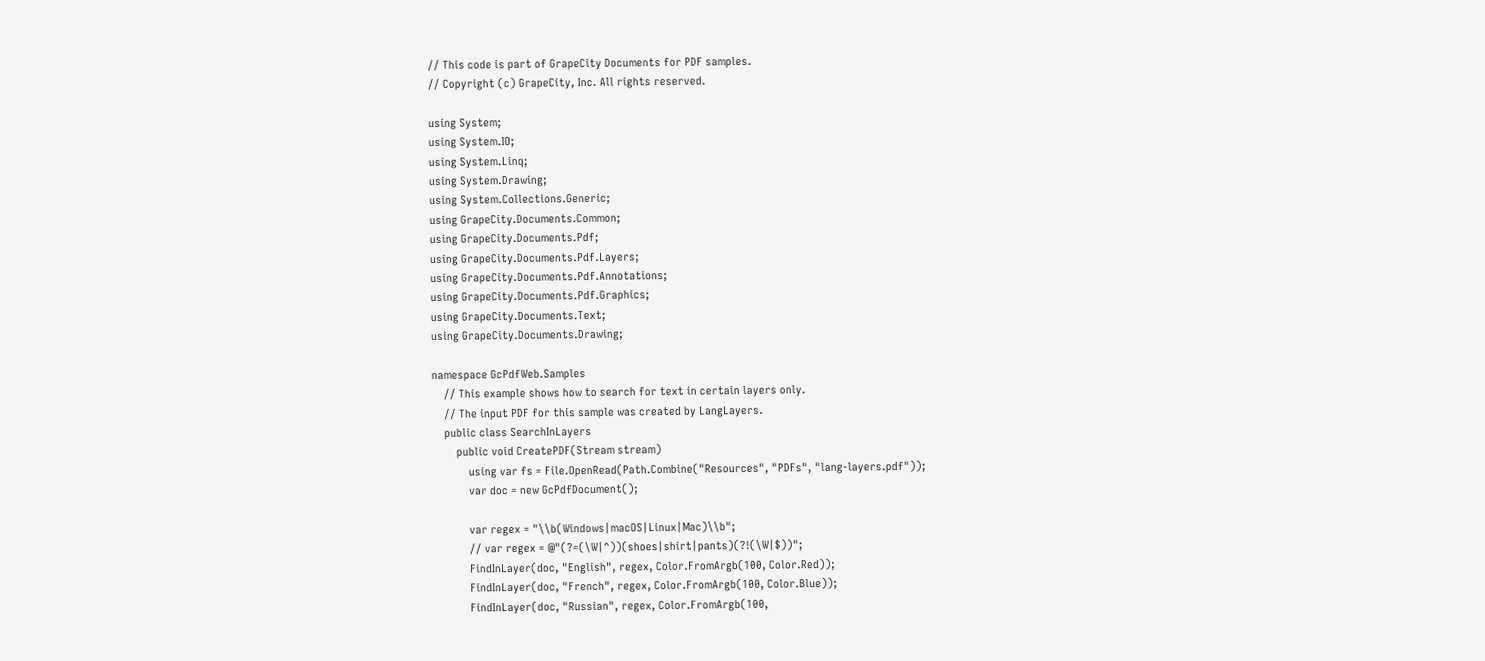// This code is part of GrapeCity Documents for PDF samples.
// Copyright (c) GrapeCity, Inc. All rights reserved.

using System;
using System.IO;
using System.Linq;
using System.Drawing;
using System.Collections.Generic;
using GrapeCity.Documents.Common;
using GrapeCity.Documents.Pdf;
using GrapeCity.Documents.Pdf.Layers;
using GrapeCity.Documents.Pdf.Annotations;
using GrapeCity.Documents.Pdf.Graphics;
using GrapeCity.Documents.Text;
using GrapeCity.Documents.Drawing;

namespace GcPdfWeb.Samples
    // This example shows how to search for text in certain layers only.
    // The input PDF for this sample was created by LangLayers.
    public class SearchInLayers
        public void CreatePDF(Stream stream)
            using var fs = File.OpenRead(Path.Combine("Resources", "PDFs", "lang-layers.pdf"));
            var doc = new GcPdfDocument();

            var regex = "\\b(Windows|macOS|Linux|Mac)\\b";
            // var regex = @"(?=(\W|^))(shoes|shirt|pants)(?!(\W|$))";
            FindInLayer(doc, "English", regex, Color.FromArgb(100, Color.Red));
            FindInLayer(doc, "French", regex, Color.FromArgb(100, Color.Blue));
            FindInLayer(doc, "Russian", regex, Color.FromArgb(100,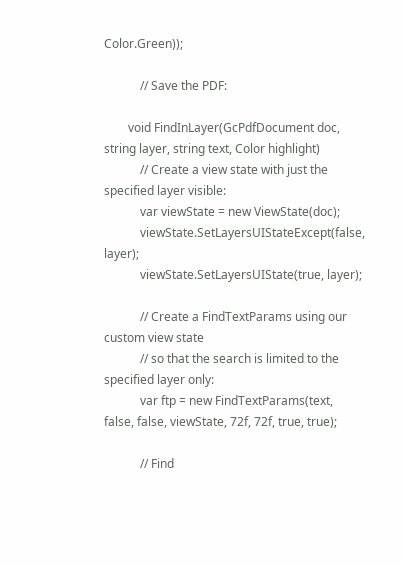Color.Green));

            // Save the PDF:

        void FindInLayer(GcPdfDocument doc, string layer, string text, Color highlight)
            // Create a view state with just the specified layer visible:
            var viewState = new ViewState(doc);
            viewState.SetLayersUIStateExcept(false, layer);
            viewState.SetLayersUIState(true, layer);

            // Create a FindTextParams using our custom view state
            // so that the search is limited to the specified layer only:
            var ftp = new FindTextParams(text, false, false, viewState, 72f, 72f, true, true);

            // Find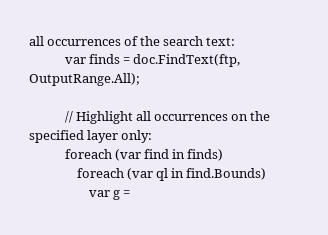all occurrences of the search text:
            var finds = doc.FindText(ftp, OutputRange.All);

            // Highlight all occurrences on the specified layer only:
            foreach (var find in finds)
                foreach (var ql in find.Bounds)
                    var g =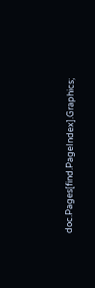doc.Pages[find.PageIndex].Graphics;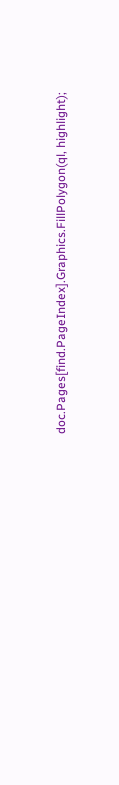doc.Pages[find.PageIndex].Graphics.FillPolygon(ql, highlight);